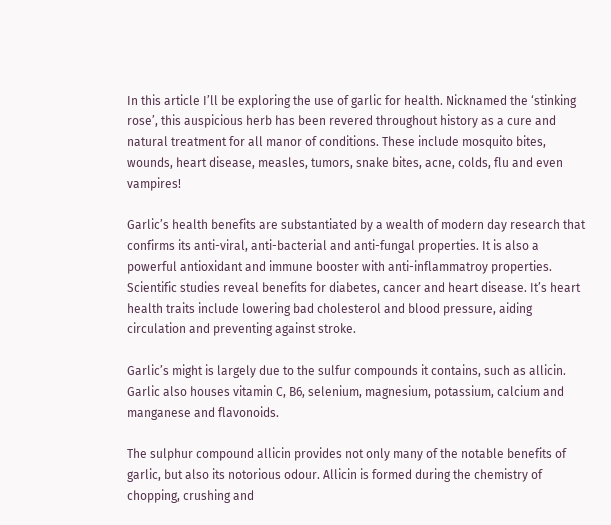In this article I’ll be exploring the use of garlic for health. Nicknamed the ‘stinking rose’, this auspicious herb has been revered throughout history as a cure and natural treatment for all manor of conditions. These include mosquito bites, wounds, heart disease, measles, tumors, snake bites, acne, colds, flu and even vampires!

Garlic’s health benefits are substantiated by a wealth of modern day research that confirms its anti-viral, anti-bacterial and anti-fungal properties. It is also a powerful antioxidant and immune booster with anti-inflammatroy properties. Scientific studies reveal benefits for diabetes, cancer and heart disease. It’s heart health traits include lowering bad cholesterol and blood pressure, aiding circulation and preventing against stroke.

Garlic’s might is largely due to the sulfur compounds it contains, such as allicin. Garlic also houses vitamin C, B6, selenium, magnesium, potassium, calcium and manganese and flavonoids.

The sulphur compound allicin provides not only many of the notable benefits of garlic, but also its notorious odour. Allicin is formed during the chemistry of chopping, crushing and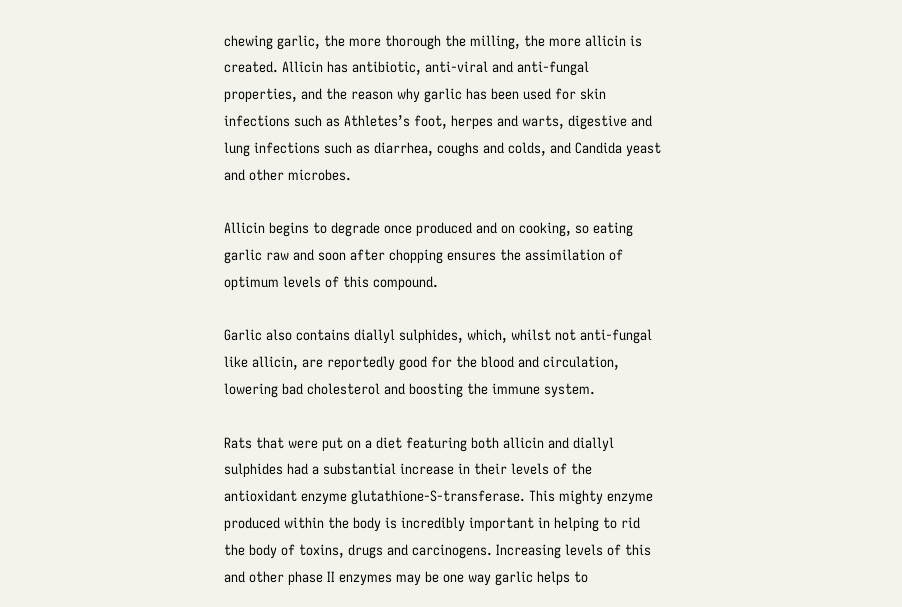chewing garlic, the more thorough the milling, the more allicin is created. Allicin has antibiotic, anti-viral and anti-fungal properties, and the reason why garlic has been used for skin infections such as Athletes’s foot, herpes and warts, digestive and lung infections such as diarrhea, coughs and colds, and Candida yeast and other microbes.

Allicin begins to degrade once produced and on cooking, so eating garlic raw and soon after chopping ensures the assimilation of optimum levels of this compound.

Garlic also contains diallyl sulphides, which, whilst not anti-fungal like allicin, are reportedly good for the blood and circulation, lowering bad cholesterol and boosting the immune system.

Rats that were put on a diet featuring both allicin and diallyl sulphides had a substantial increase in their levels of the antioxidant enzyme glutathione-S-transferase. This mighty enzyme produced within the body is incredibly important in helping to rid the body of toxins, drugs and carcinogens. Increasing levels of this and other phase II enzymes may be one way garlic helps to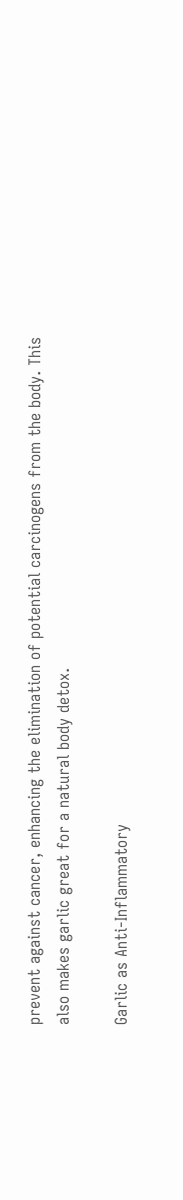prevent against cancer, enhancing the elimination of potential carcinogens from the body. This also makes garlic great for a natural body detox.

Garlic as Anti-Inflammatory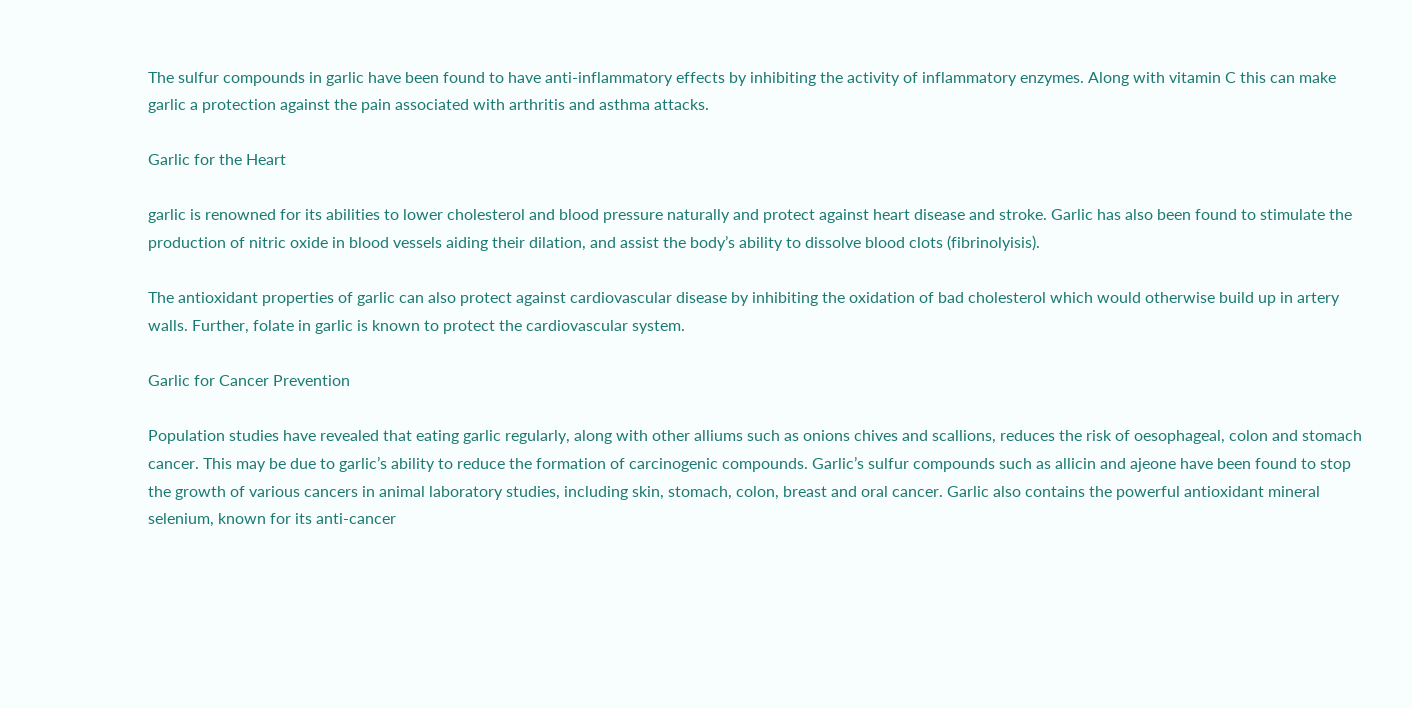The sulfur compounds in garlic have been found to have anti-inflammatory effects by inhibiting the activity of inflammatory enzymes. Along with vitamin C this can make garlic a protection against the pain associated with arthritis and asthma attacks.

Garlic for the Heart

garlic is renowned for its abilities to lower cholesterol and blood pressure naturally and protect against heart disease and stroke. Garlic has also been found to stimulate the production of nitric oxide in blood vessels aiding their dilation, and assist the body’s ability to dissolve blood clots (fibrinolyisis).

The antioxidant properties of garlic can also protect against cardiovascular disease by inhibiting the oxidation of bad cholesterol which would otherwise build up in artery walls. Further, folate in garlic is known to protect the cardiovascular system.

Garlic for Cancer Prevention

Population studies have revealed that eating garlic regularly, along with other alliums such as onions chives and scallions, reduces the risk of oesophageal, colon and stomach cancer. This may be due to garlic’s ability to reduce the formation of carcinogenic compounds. Garlic’s sulfur compounds such as allicin and ajeone have been found to stop the growth of various cancers in animal laboratory studies, including skin, stomach, colon, breast and oral cancer. Garlic also contains the powerful antioxidant mineral selenium, known for its anti-cancer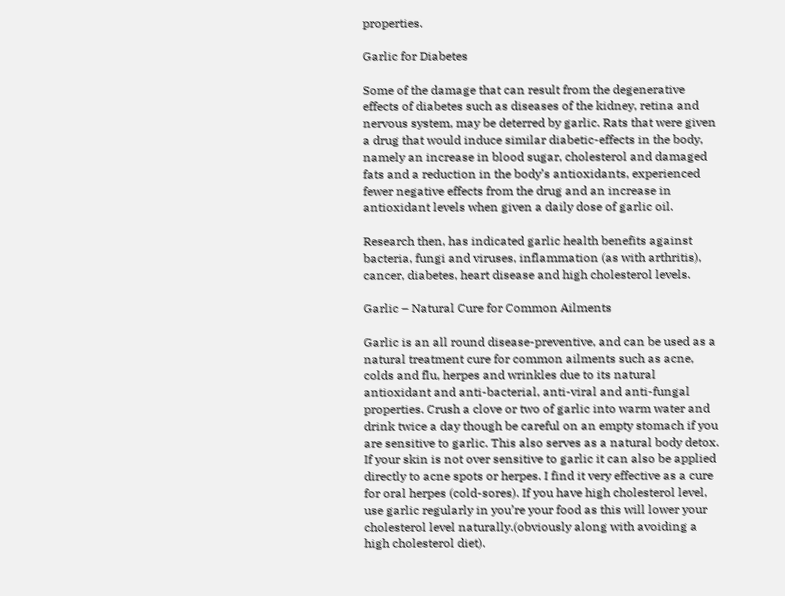properties.

Garlic for Diabetes

Some of the damage that can result from the degenerative effects of diabetes such as diseases of the kidney, retina and nervous system, may be deterred by garlic. Rats that were given a drug that would induce similar diabetic-effects in the body, namely an increase in blood sugar, cholesterol and damaged fats and a reduction in the body’s antioxidants, experienced fewer negative effects from the drug and an increase in antioxidant levels when given a daily dose of garlic oil.

Research then, has indicated garlic health benefits against bacteria, fungi and viruses, inflammation (as with arthritis), cancer, diabetes, heart disease and high cholesterol levels.

Garlic – Natural Cure for Common Ailments

Garlic is an all round disease-preventive, and can be used as a natural treatment cure for common ailments such as acne, colds and flu, herpes and wrinkles due to its natural antioxidant and anti-bacterial, anti-viral and anti-fungal properties. Crush a clove or two of garlic into warm water and drink twice a day though be careful on an empty stomach if you are sensitive to garlic. This also serves as a natural body detox. If your skin is not over sensitive to garlic it can also be applied directly to acne spots or herpes. I find it very effective as a cure for oral herpes (cold-sores). If you have high cholesterol level, use garlic regularly in you’re your food as this will lower your cholesterol level naturally.(obviously along with avoiding a high cholesterol diet).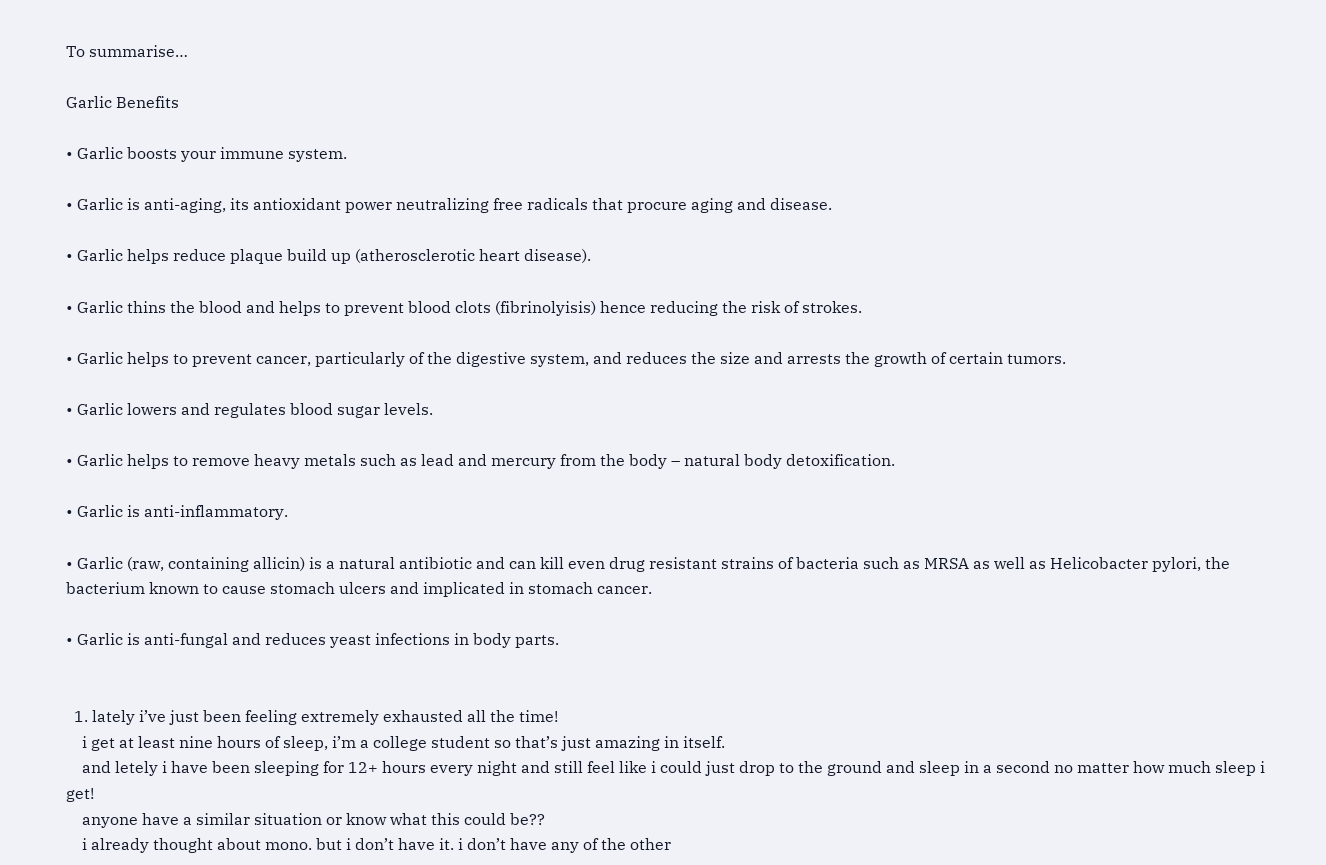To summarise…

Garlic Benefits

• Garlic boosts your immune system.

• Garlic is anti-aging, its antioxidant power neutralizing free radicals that procure aging and disease.

• Garlic helps reduce plaque build up (atherosclerotic heart disease).

• Garlic thins the blood and helps to prevent blood clots (fibrinolyisis) hence reducing the risk of strokes.

• Garlic helps to prevent cancer, particularly of the digestive system, and reduces the size and arrests the growth of certain tumors.

• Garlic lowers and regulates blood sugar levels.

• Garlic helps to remove heavy metals such as lead and mercury from the body – natural body detoxification.

• Garlic is anti-inflammatory.

• Garlic (raw, containing allicin) is a natural antibiotic and can kill even drug resistant strains of bacteria such as MRSA as well as Helicobacter pylori, the bacterium known to cause stomach ulcers and implicated in stomach cancer.

• Garlic is anti-fungal and reduces yeast infections in body parts.


  1. lately i’ve just been feeling extremely exhausted all the time!
    i get at least nine hours of sleep, i’m a college student so that’s just amazing in itself.
    and letely i have been sleeping for 12+ hours every night and still feel like i could just drop to the ground and sleep in a second no matter how much sleep i get!
    anyone have a similar situation or know what this could be??
    i already thought about mono. but i don’t have it. i don’t have any of the other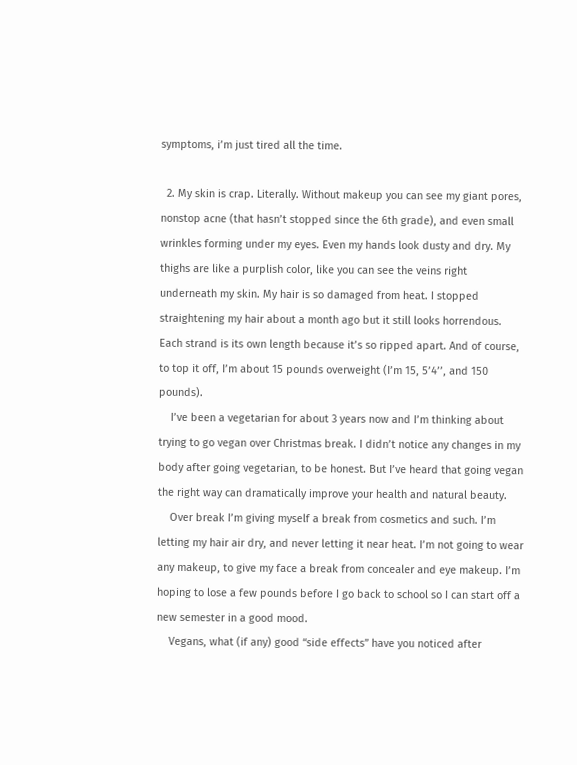symptoms, i’m just tired all the time.

  2. My skin is crap. Literally. Without makeup you can see my giant pores, nonstop acne (that hasn’t stopped since the 6th grade), and even small wrinkles forming under my eyes. Even my hands look dusty and dry. My thighs are like a purplish color, like you can see the veins right underneath my skin. My hair is so damaged from heat. I stopped straightening my hair about a month ago but it still looks horrendous. Each strand is its own length because it’s so ripped apart. And of course, to top it off, I’m about 15 pounds overweight (I’m 15, 5’4’’, and 150 pounds).
    I’ve been a vegetarian for about 3 years now and I’m thinking about trying to go vegan over Christmas break. I didn’t notice any changes in my body after going vegetarian, to be honest. But I’ve heard that going vegan the right way can dramatically improve your health and natural beauty.
    Over break I’m giving myself a break from cosmetics and such. I’m letting my hair air dry, and never letting it near heat. I’m not going to wear any makeup, to give my face a break from concealer and eye makeup. I’m hoping to lose a few pounds before I go back to school so I can start off a new semester in a good mood.
    Vegans, what (if any) good “side effects” have you noticed after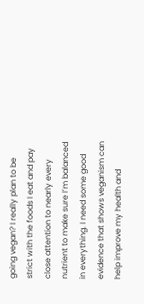going vegan? I really plan to be strict with the foods I eat and pay close attention to nearly every nutrient to make sure I’m balanced in everything. I need some good evidence that shows veganism can help improve my health and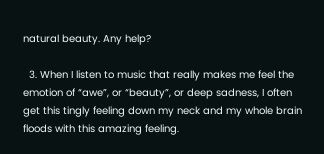natural beauty. Any help?

  3. When I listen to music that really makes me feel the emotion of “awe”, or “beauty”, or deep sadness, I often get this tingly feeling down my neck and my whole brain floods with this amazing feeling.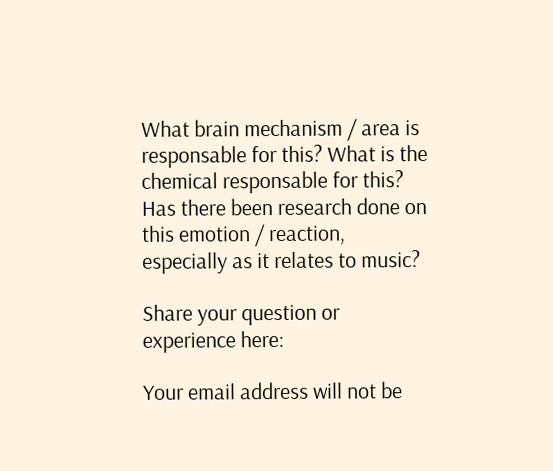What brain mechanism / area is responsable for this? What is the chemical responsable for this? Has there been research done on this emotion / reaction, especially as it relates to music?

Share your question or experience here:

Your email address will not be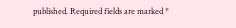published. Required fields are marked *